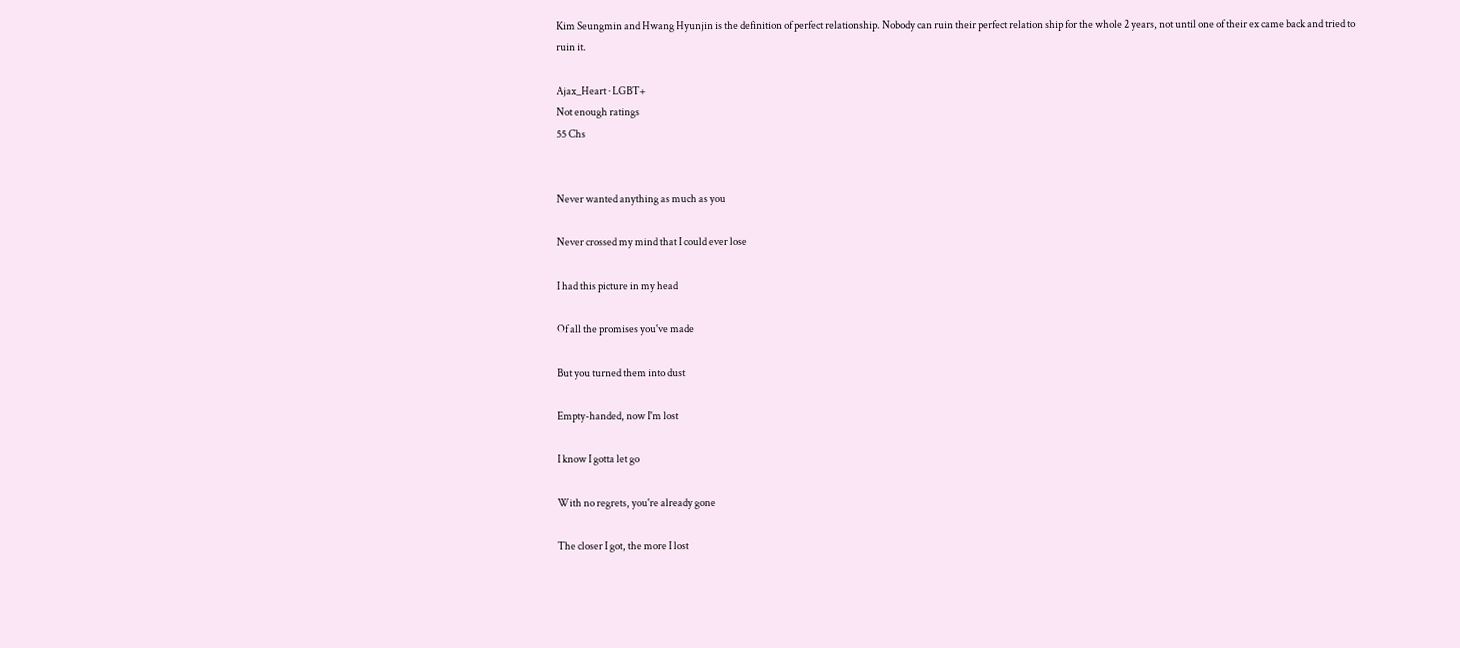Kim Seungmin and Hwang Hyunjin is the definition of perfect relationship. Nobody can ruin their perfect relation ship for the whole 2 years, not until one of their ex came back and tried to ruin it.

Ajax_Heart · LGBT+
Not enough ratings
55 Chs


Never wanted anything as much as you

Never crossed my mind that I could ever lose

I had this picture in my head

Of all the promises you've made

But you turned them into dust

Empty-handed, now I'm lost

I know I gotta let go

With no regrets, you're already gone

The closer I got, the more I lost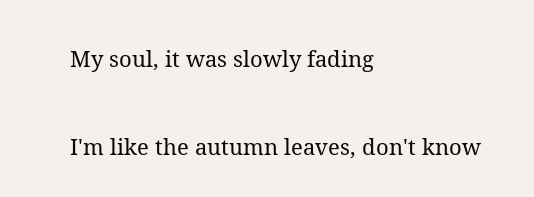My soul, it was slowly fading

I'm like the autumn leaves, don't know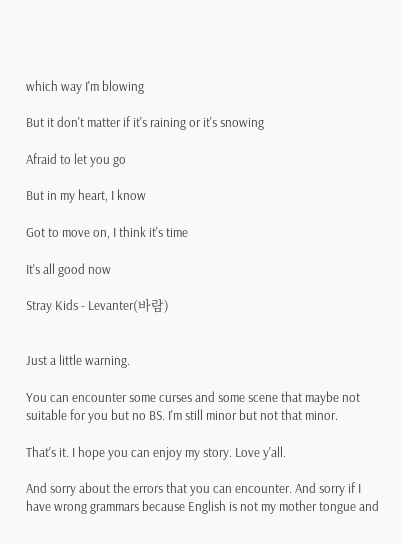which way I'm blowing

But it don't matter if it's raining or it's snowing

Afraid to let you go

But in my heart, I know

Got to move on, I think it's time

It's all good now

Stray Kids - Levanter(바람)


Just a little warning.

You can encounter some curses and some scene that maybe not suitable for you but no BS. I'm still minor but not that minor.

That's it. I hope you can enjoy my story. Love y'all.

And sorry about the errors that you can encounter. And sorry if I have wrong grammars because English is not my mother tongue and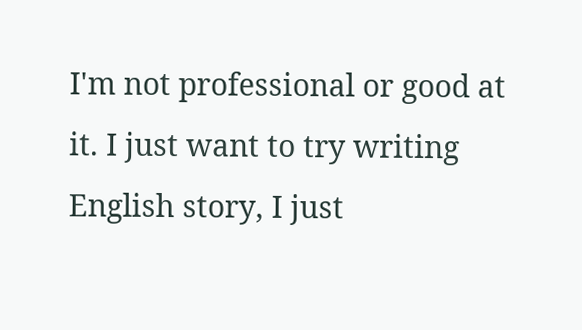I'm not professional or good at it. I just want to try writing English story, I just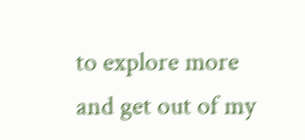to explore more and get out of my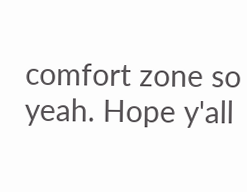comfort zone so yeah. Hope y'all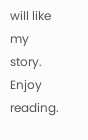will like my story. Enjoy reading.